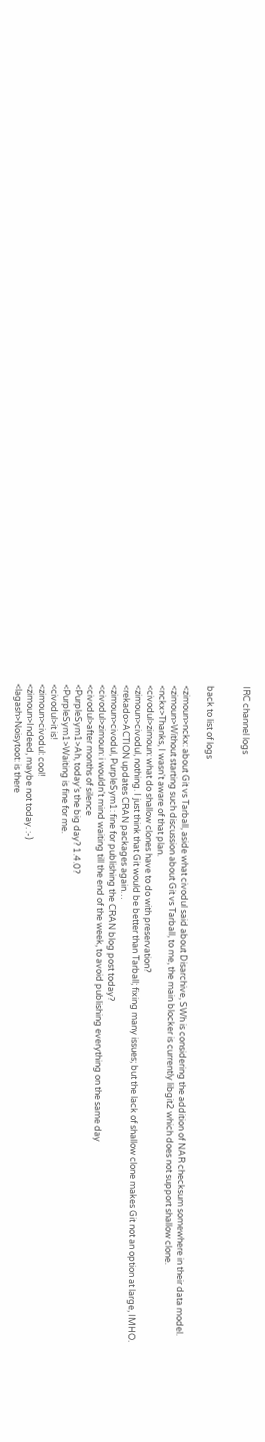IRC channel logs


back to list of logs

<zimoun>nckx: about Git vs Tarball, aside what civodul said about Disarchive, SWh is considering the addition of NAR checksum somewhere in their data model.
<zimoun>Without starting such discussion about Git vs Tarball, to me, the main blocker is currently libgit2 which does not support shallow clone.
<nckx>Thanks, I wasn't aware of that plan.
<civodul>zimoun: what do shallow clones have to do with preservation?
<zimoun>civodul, nothing. I just think that Git would be better than Tarball; fixing many issues; but the lack of shallow clone makes Git not an option at large, IMHO.
<rekado>ACTION updates CRAN packages again…
<zimoun>civodul, PurpleSym1: fine for publishing the CRAN blog post today?
<civodul>zimoun: i wouldn't mind waiting till the end of the week, to avoid publishing everything on the same day
<civodul>after months of silence
<PurpleSym1>Ah, today’s the big day? 1.4.0?
<PurpleSym1>Waiting is fine for me.
<civodul>it is!
<zimoun>civodul: cool!
<zimoun>Indeed, maybe not today. :-)
<lagash>Noisytoot: is there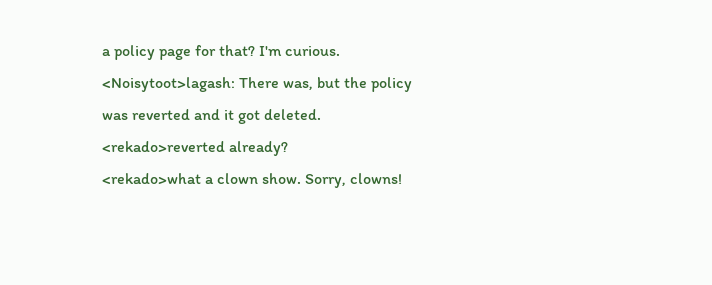a policy page for that? I'm curious.
<Noisytoot>lagash: There was, but the policy was reverted and it got deleted.
<rekado>reverted already?
<rekado>what a clown show. Sorry, clowns!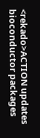<rekado>ACTION updates bioconductor packages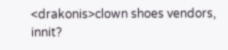<drakonis>clown shoes vendors, innit?